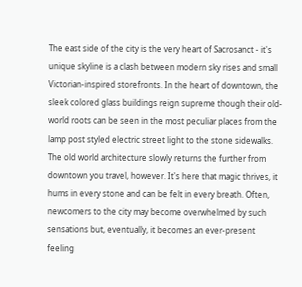The east side of the city is the very heart of Sacrosanct - it's unique skyline is a clash between modern sky rises and small Victorian-inspired storefronts. In the heart of downtown, the sleek colored glass buildings reign supreme though their old-world roots can be seen in the most peculiar places from the lamp post styled electric street light to the stone sidewalks. The old world architecture slowly returns the further from downtown you travel, however. It's here that magic thrives, it hums in every stone and can be felt in every breath. Often, newcomers to the city may become overwhelmed by such sensations but, eventually, it becomes an ever-present feeling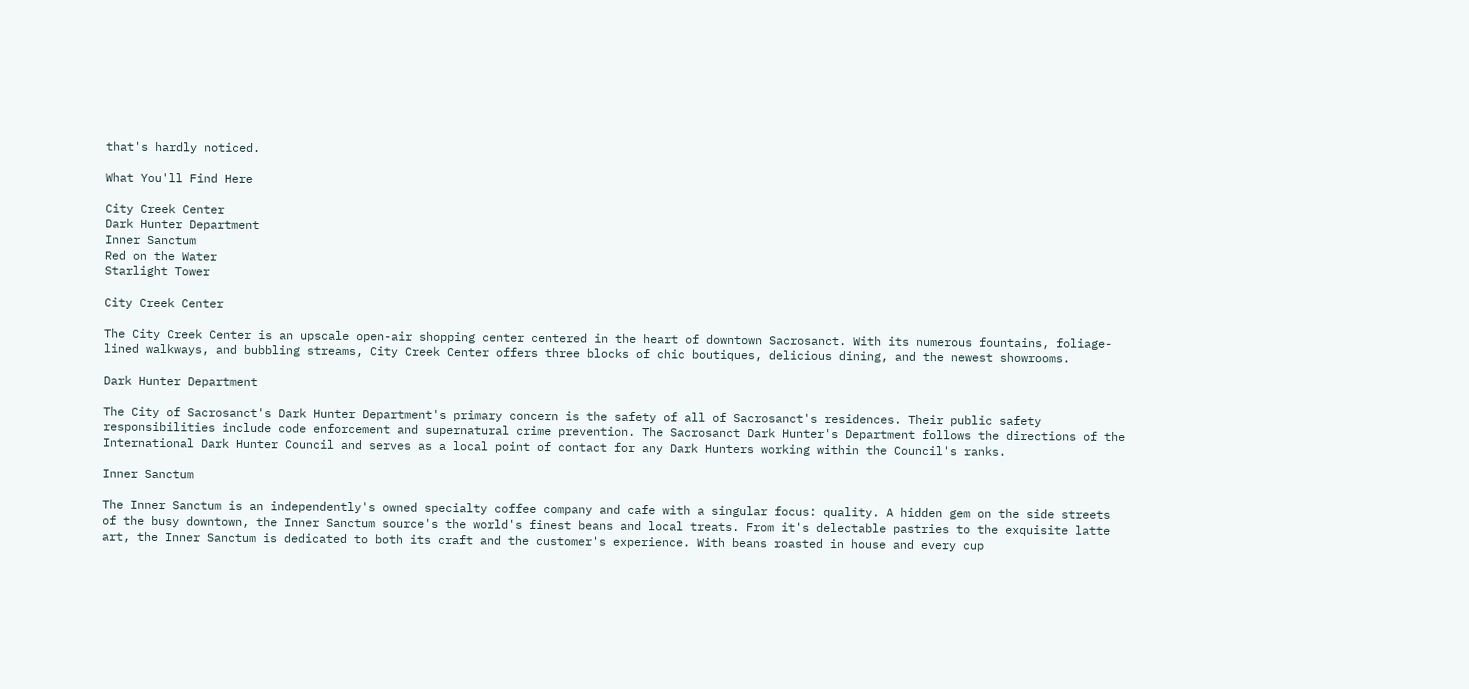that's hardly noticed.

What You'll Find Here

City Creek Center
Dark Hunter Department
Inner Sanctum
Red on the Water
Starlight Tower

City Creek Center

The City Creek Center is an upscale open-air shopping center centered in the heart of downtown Sacrosanct. With its numerous fountains, foliage-lined walkways, and bubbling streams, City Creek Center offers three blocks of chic boutiques, delicious dining, and the newest showrooms.

Dark Hunter Department

The City of Sacrosanct's Dark Hunter Department's primary concern is the safety of all of Sacrosanct's residences. Their public safety responsibilities include code enforcement and supernatural crime prevention. The Sacrosanct Dark Hunter's Department follows the directions of the International Dark Hunter Council and serves as a local point of contact for any Dark Hunters working within the Council's ranks.

Inner Sanctum

The Inner Sanctum is an independently's owned specialty coffee company and cafe with a singular focus: quality. A hidden gem on the side streets of the busy downtown, the Inner Sanctum source's the world's finest beans and local treats. From it's delectable pastries to the exquisite latte art, the Inner Sanctum is dedicated to both its craft and the customer's experience. With beans roasted in house and every cup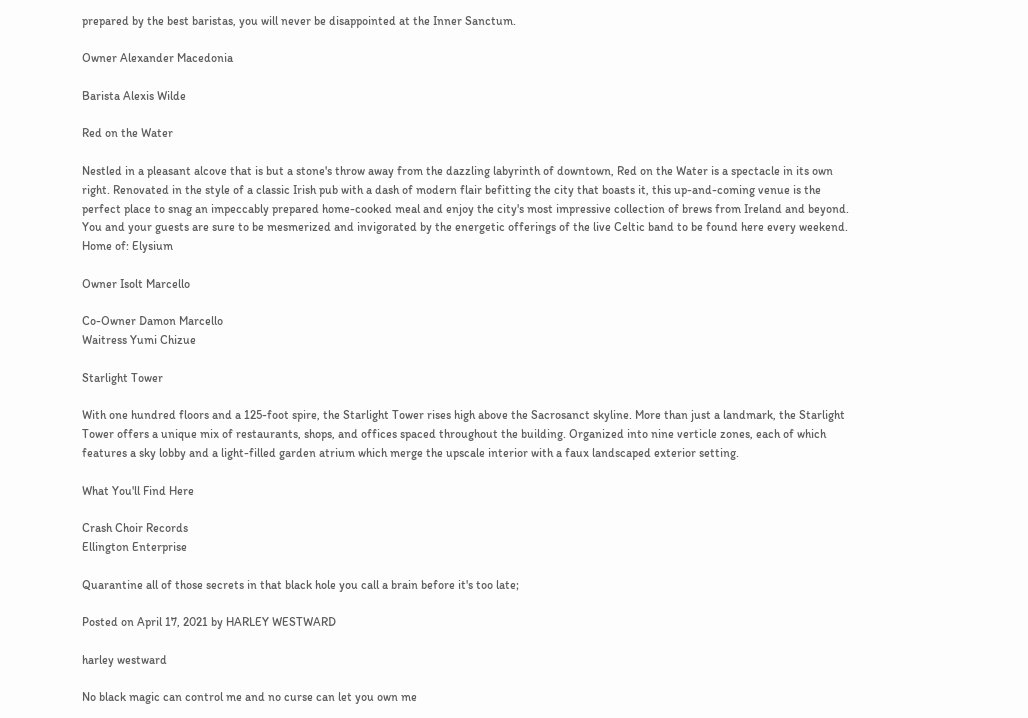prepared by the best baristas, you will never be disappointed at the Inner Sanctum.

Owner Alexander Macedonia

Barista Alexis Wilde

Red on the Water

Nestled in a pleasant alcove that is but a stone's throw away from the dazzling labyrinth of downtown, Red on the Water is a spectacle in its own right. Renovated in the style of a classic Irish pub with a dash of modern flair befitting the city that boasts it, this up-and-coming venue is the perfect place to snag an impeccably prepared home-cooked meal and enjoy the city's most impressive collection of brews from Ireland and beyond. You and your guests are sure to be mesmerized and invigorated by the energetic offerings of the live Celtic band to be found here every weekend.
Home of: Elysium

Owner Isolt Marcello

Co-Owner Damon Marcello
Waitress Yumi Chizue

Starlight Tower

With one hundred floors and a 125-foot spire, the Starlight Tower rises high above the Sacrosanct skyline. More than just a landmark, the Starlight Tower offers a unique mix of restaurants, shops, and offices spaced throughout the building. Organized into nine verticle zones, each of which features a sky lobby and a light-filled garden atrium which merge the upscale interior with a faux landscaped exterior setting.

What You'll Find Here

Crash Choir Records
Ellington Enterprise

Quarantine all of those secrets in that black hole you call a brain before it's too late;

Posted on April 17, 2021 by HARLEY WESTWARD

harley westward

No black magic can control me and no curse can let you own me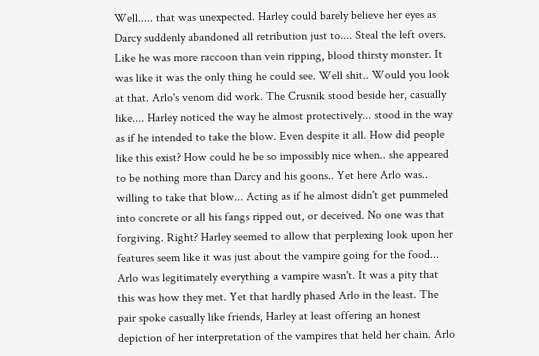Well..... that was unexpected. Harley could barely believe her eyes as Darcy suddenly abandoned all retribution just to.... Steal the left overs. Like he was more raccoon than vein ripping, blood thirsty monster. It was like it was the only thing he could see. Well shit.. Would you look at that. Arlo's venom did work. The Crusnik stood beside her, casually like.... Harley noticed the way he almost protectively... stood in the way as if he intended to take the blow. Even despite it all. How did people like this exist? How could he be so impossibly nice when.. she appeared to be nothing more than Darcy and his goons.. Yet here Arlo was.. willing to take that blow... Acting as if he almost didn't get pummeled into concrete or all his fangs ripped out, or deceived. No one was that forgiving. Right? Harley seemed to allow that perplexing look upon her features seem like it was just about the vampire going for the food... Arlo was legitimately everything a vampire wasn't. It was a pity that this was how they met. Yet that hardly phased Arlo in the least. The pair spoke casually like friends, Harley at least offering an honest depiction of her interpretation of the vampires that held her chain. Arlo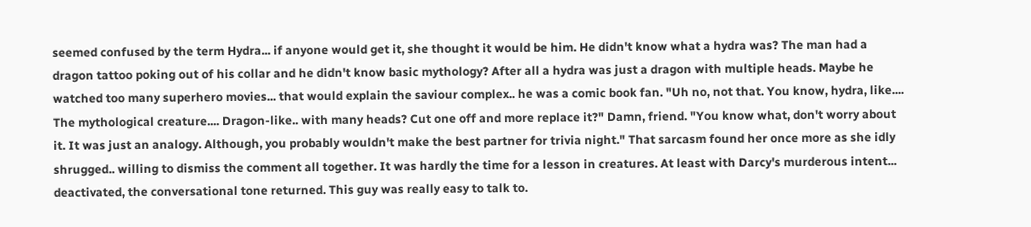seemed confused by the term Hydra... if anyone would get it, she thought it would be him. He didn't know what a hydra was? The man had a dragon tattoo poking out of his collar and he didn't know basic mythology? After all a hydra was just a dragon with multiple heads. Maybe he watched too many superhero movies... that would explain the saviour complex.. he was a comic book fan. "Uh no, not that. You know, hydra, like.... The mythological creature.... Dragon-like.. with many heads? Cut one off and more replace it?" Damn, friend. "You know what, don't worry about it. It was just an analogy. Although, you probably wouldn't make the best partner for trivia night." That sarcasm found her once more as she idly shrugged.. willing to dismiss the comment all together. It was hardly the time for a lesson in creatures. At least with Darcy's murderous intent... deactivated, the conversational tone returned. This guy was really easy to talk to.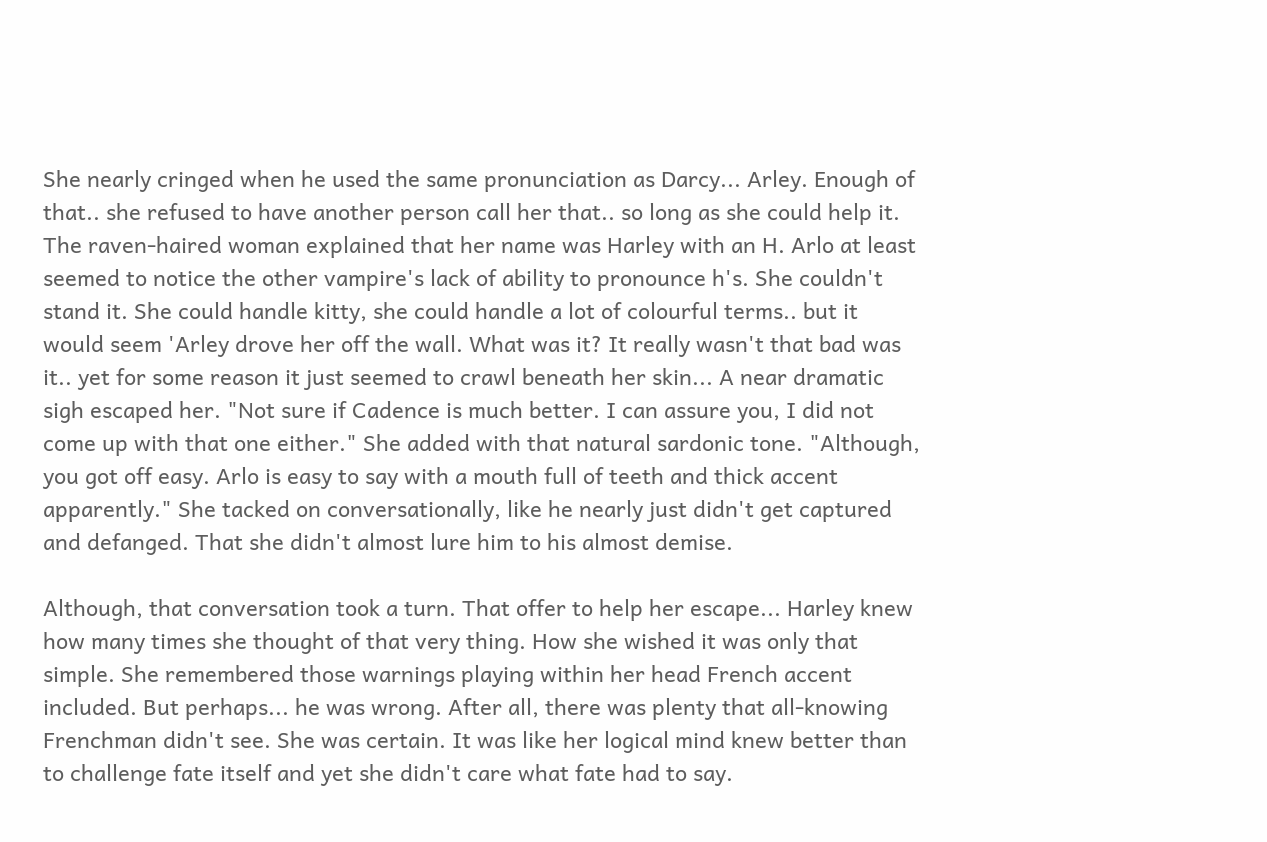She nearly cringed when he used the same pronunciation as Darcy... Arley. Enough of that.. she refused to have another person call her that.. so long as she could help it. The raven-haired woman explained that her name was Harley with an H. Arlo at least seemed to notice the other vampire's lack of ability to pronounce h's. She couldn't stand it. She could handle kitty, she could handle a lot of colourful terms.. but it would seem 'Arley drove her off the wall. What was it? It really wasn't that bad was it.. yet for some reason it just seemed to crawl beneath her skin... A near dramatic sigh escaped her. "Not sure if Cadence is much better. I can assure you, I did not come up with that one either." She added with that natural sardonic tone. "Although, you got off easy. Arlo is easy to say with a mouth full of teeth and thick accent apparently." She tacked on conversationally, like he nearly just didn't get captured and defanged. That she didn't almost lure him to his almost demise.

Although, that conversation took a turn. That offer to help her escape... Harley knew how many times she thought of that very thing. How she wished it was only that simple. She remembered those warnings playing within her head French accent included. But perhaps... he was wrong. After all, there was plenty that all-knowing Frenchman didn't see. She was certain. It was like her logical mind knew better than to challenge fate itself and yet she didn't care what fate had to say.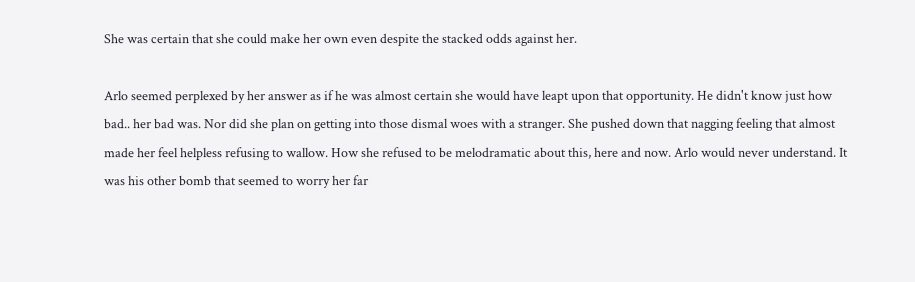She was certain that she could make her own even despite the stacked odds against her.

Arlo seemed perplexed by her answer as if he was almost certain she would have leapt upon that opportunity. He didn't know just how bad.. her bad was. Nor did she plan on getting into those dismal woes with a stranger. She pushed down that nagging feeling that almost made her feel helpless refusing to wallow. How she refused to be melodramatic about this, here and now. Arlo would never understand. It was his other bomb that seemed to worry her far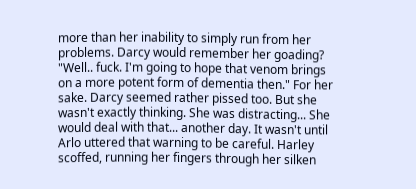more than her inability to simply run from her problems. Darcy would remember her goading? "Well.. fuck. I'm going to hope that venom brings on a more potent form of dementia then." For her sake. Darcy seemed rather pissed too. But she wasn't exactly thinking. She was distracting... She would deal with that... another day. It wasn't until Arlo uttered that warning to be careful. Harley scoffed, running her fingers through her silken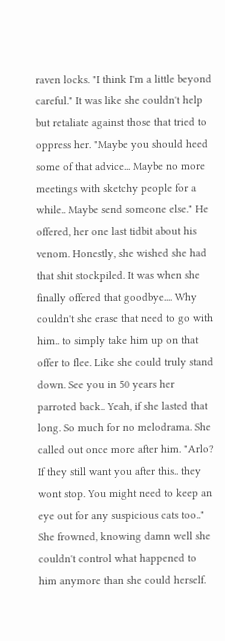raven locks. "I think I'm a little beyond careful." It was like she couldn't help but retaliate against those that tried to oppress her. "Maybe you should heed some of that advice... Maybe no more meetings with sketchy people for a while.. Maybe send someone else." He offered, her one last tidbit about his venom. Honestly, she wished she had that shit stockpiled. It was when she finally offered that goodbye.... Why couldn't she erase that need to go with him.. to simply take him up on that offer to flee. Like she could truly stand down. See you in 50 years her parroted back.. Yeah, if she lasted that long. So much for no melodrama. She called out once more after him. "Arlo? If they still want you after this.. they wont stop. You might need to keep an eye out for any suspicious cats too.." She frowned, knowing damn well she couldn't control what happened to him anymore than she could herself.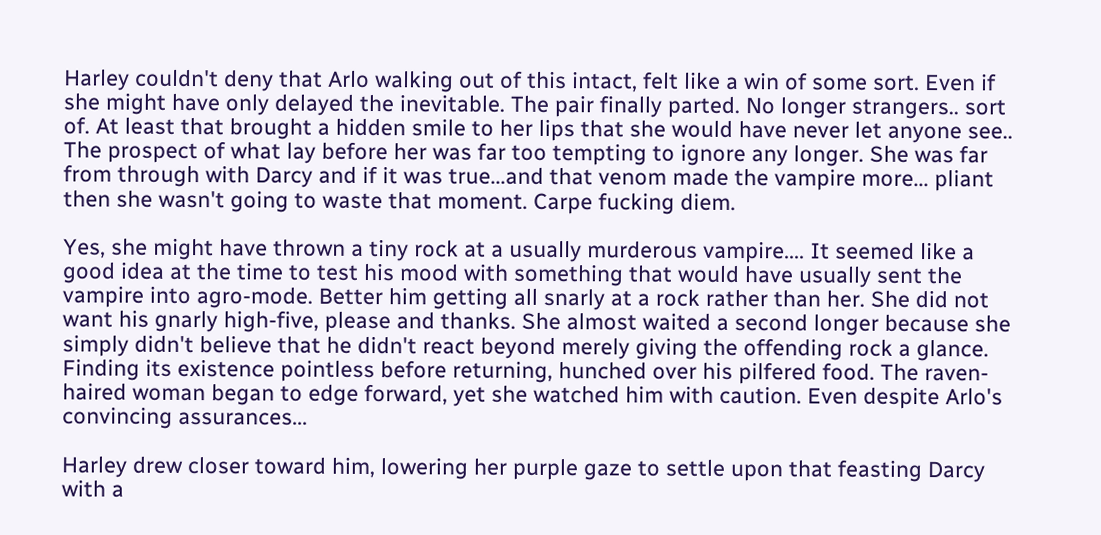Harley couldn't deny that Arlo walking out of this intact, felt like a win of some sort. Even if she might have only delayed the inevitable. The pair finally parted. No longer strangers.. sort of. At least that brought a hidden smile to her lips that she would have never let anyone see.. The prospect of what lay before her was far too tempting to ignore any longer. She was far from through with Darcy and if it was true...and that venom made the vampire more... pliant then she wasn't going to waste that moment. Carpe fucking diem.

Yes, she might have thrown a tiny rock at a usually murderous vampire.... It seemed like a good idea at the time to test his mood with something that would have usually sent the vampire into agro-mode. Better him getting all snarly at a rock rather than her. She did not want his gnarly high-five, please and thanks. She almost waited a second longer because she simply didn't believe that he didn't react beyond merely giving the offending rock a glance. Finding its existence pointless before returning, hunched over his pilfered food. The raven-haired woman began to edge forward, yet she watched him with caution. Even despite Arlo's convincing assurances...

Harley drew closer toward him, lowering her purple gaze to settle upon that feasting Darcy with a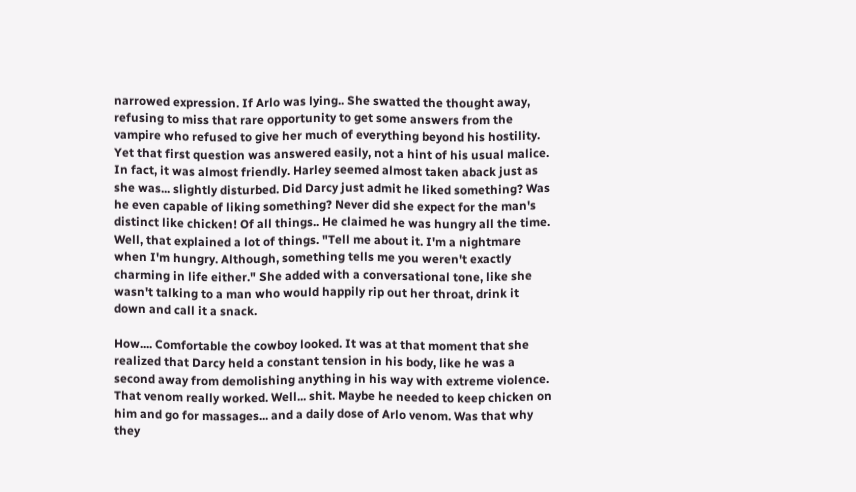narrowed expression. If Arlo was lying.. She swatted the thought away, refusing to miss that rare opportunity to get some answers from the vampire who refused to give her much of everything beyond his hostility. Yet that first question was answered easily, not a hint of his usual malice. In fact, it was almost friendly. Harley seemed almost taken aback just as she was... slightly disturbed. Did Darcy just admit he liked something? Was he even capable of liking something? Never did she expect for the man's distinct like chicken! Of all things.. He claimed he was hungry all the time. Well, that explained a lot of things. "Tell me about it. I'm a nightmare when I'm hungry. Although, something tells me you weren't exactly charming in life either." She added with a conversational tone, like she wasn't talking to a man who would happily rip out her throat, drink it down and call it a snack.

How.... Comfortable the cowboy looked. It was at that moment that she realized that Darcy held a constant tension in his body, like he was a second away from demolishing anything in his way with extreme violence. That venom really worked. Well... shit. Maybe he needed to keep chicken on him and go for massages... and a daily dose of Arlo venom. Was that why they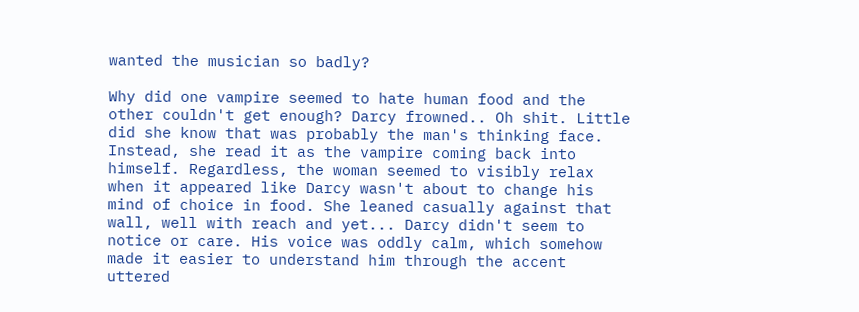wanted the musician so badly?

Why did one vampire seemed to hate human food and the other couldn't get enough? Darcy frowned.. Oh shit. Little did she know that was probably the man's thinking face. Instead, she read it as the vampire coming back into himself. Regardless, the woman seemed to visibly relax when it appeared like Darcy wasn't about to change his mind of choice in food. She leaned casually against that wall, well with reach and yet... Darcy didn't seem to notice or care. His voice was oddly calm, which somehow made it easier to understand him through the accent uttered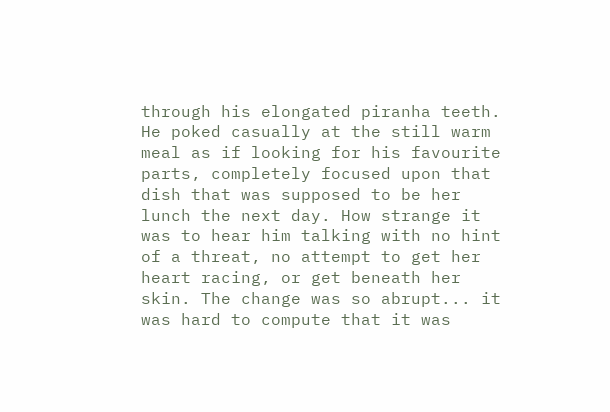through his elongated piranha teeth. He poked casually at the still warm meal as if looking for his favourite parts, completely focused upon that dish that was supposed to be her lunch the next day. How strange it was to hear him talking with no hint of a threat, no attempt to get her heart racing, or get beneath her skin. The change was so abrupt... it was hard to compute that it was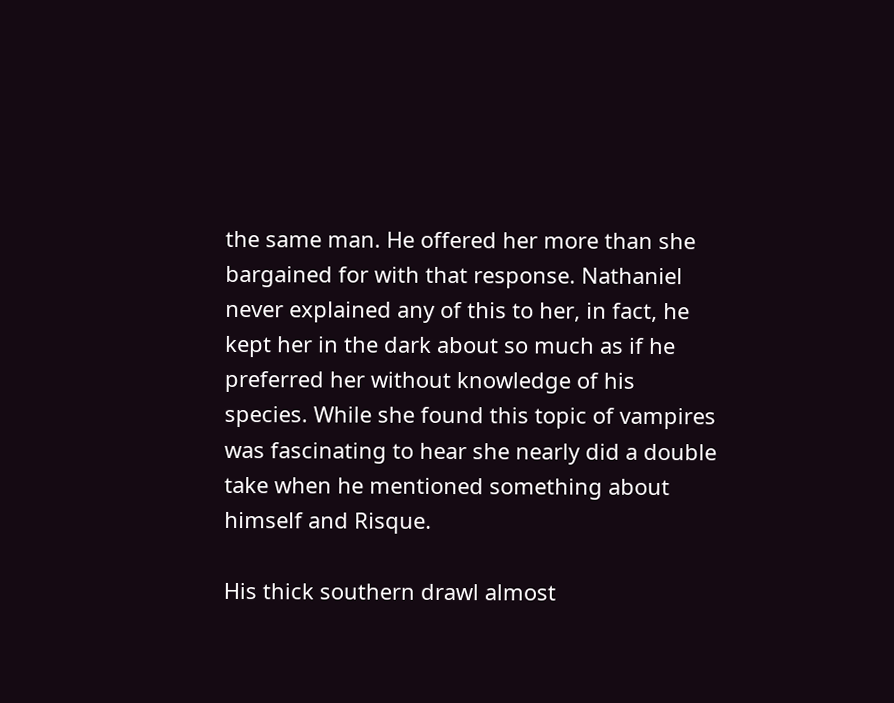the same man. He offered her more than she bargained for with that response. Nathaniel never explained any of this to her, in fact, he kept her in the dark about so much as if he preferred her without knowledge of his species. While she found this topic of vampires was fascinating to hear she nearly did a double take when he mentioned something about himself and Risque.

His thick southern drawl almost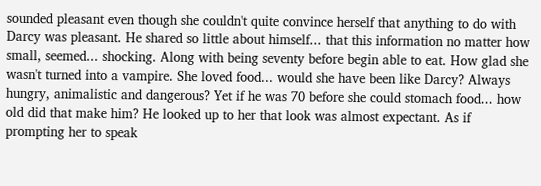sounded pleasant even though she couldn't quite convince herself that anything to do with Darcy was pleasant. He shared so little about himself... that this information no matter how small, seemed... shocking. Along with being seventy before begin able to eat. How glad she wasn't turned into a vampire. She loved food... would she have been like Darcy? Always hungry, animalistic and dangerous? Yet if he was 70 before she could stomach food... how old did that make him? He looked up to her that look was almost expectant. As if prompting her to speak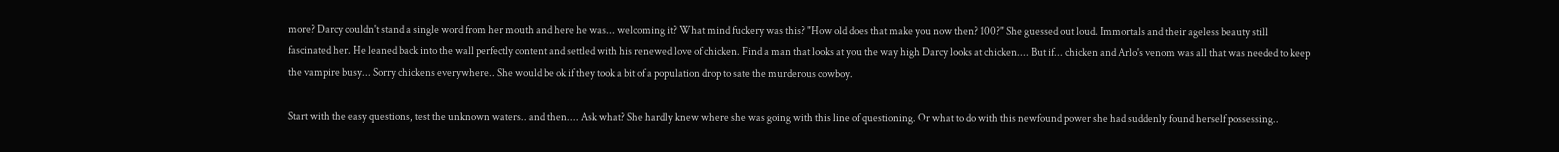more? Darcy couldn't stand a single word from her mouth and here he was... welcoming it? What mind fuckery was this? "How old does that make you now then? 100?" She guessed out loud. Immortals and their ageless beauty still fascinated her. He leaned back into the wall perfectly content and settled with his renewed love of chicken. Find a man that looks at you the way high Darcy looks at chicken.... But if... chicken and Arlo's venom was all that was needed to keep the vampire busy... Sorry chickens everywhere.. She would be ok if they took a bit of a population drop to sate the murderous cowboy.

Start with the easy questions, test the unknown waters.. and then.... Ask what? She hardly knew where she was going with this line of questioning. Or what to do with this newfound power she had suddenly found herself possessing..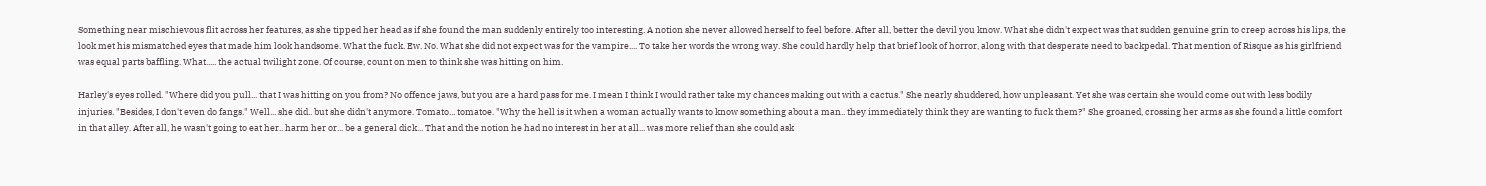Something near mischievous flit across her features, as she tipped her head as if she found the man suddenly entirely too interesting. A notion she never allowed herself to feel before. After all, better the devil you know. What she didn't expect was that sudden genuine grin to creep across his lips, the look met his mismatched eyes that made him look handsome. What the fuck. Ew. No. What she did not expect was for the vampire.... To take her words the wrong way. She could hardly help that brief look of horror, along with that desperate need to backpedal. That mention of Risque as his girlfriend was equal parts baffling. What..... the actual twilight zone. Of course, count on men to think she was hitting on him.

Harley's eyes rolled. "Where did you pull... that I was hitting on you from? No offence jaws, but you are a hard pass for me. I mean I think I would rather take my chances making out with a cactus." She nearly shuddered, how unpleasant. Yet she was certain she would come out with less bodily injuries. "Besides, I don't even do fangs." Well... she did.. but she didn't anymore. Tomato... tomatoe. "Why the hell is it when a woman actually wants to know something about a man.. they immediately think they are wanting to fuck them?" She groaned, crossing her arms as she found a little comfort in that alley. After all, he wasn't going to eat her.. harm her or... be a general dick... That and the notion he had no interest in her at all... was more relief than she could ask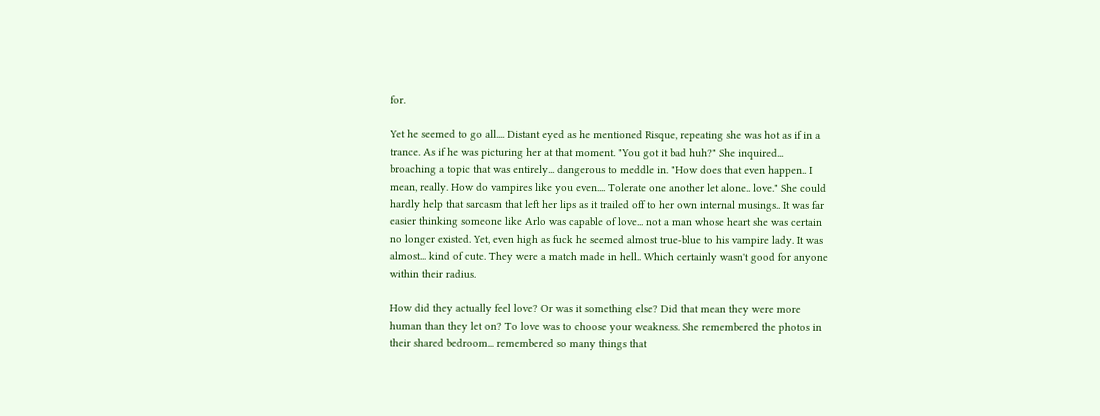for.

Yet he seemed to go all.... Distant eyed as he mentioned Risque, repeating she was hot as if in a trance. As if he was picturing her at that moment. "You got it bad huh?" She inquired... broaching a topic that was entirely... dangerous to meddle in. "How does that even happen.. I mean, really. How do vampires like you even.... Tolerate one another let alone.. love." She could hardly help that sarcasm that left her lips as it trailed off to her own internal musings.. It was far easier thinking someone like Arlo was capable of love... not a man whose heart she was certain no longer existed. Yet, even high as fuck he seemed almost true-blue to his vampire lady. It was almost... kind of cute. They were a match made in hell.. Which certainly wasn't good for anyone within their radius.

How did they actually feel love? Or was it something else? Did that mean they were more human than they let on? To love was to choose your weakness. She remembered the photos in their shared bedroom... remembered so many things that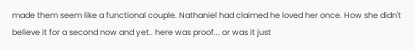made them seem like a functional couple. Nathaniel had claimed he loved her once. How she didn't believe it for a second now and yet.. here was proof... or was it just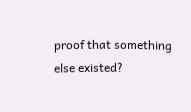proof that something else existed?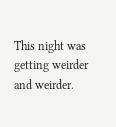This night was getting weirder and weirder.